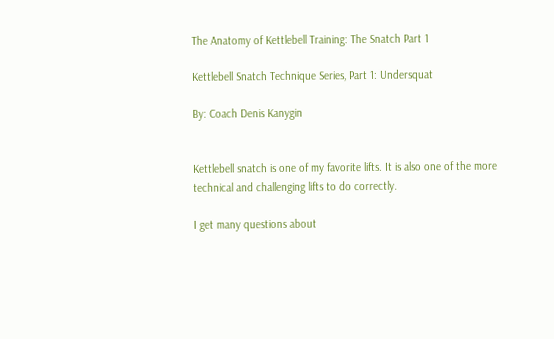The Anatomy of Kettlebell Training: The Snatch Part 1

Kettlebell Snatch Technique Series, Part 1: Undersquat

By: Coach Denis Kanygin


Kettlebell snatch is one of my favorite lifts. It is also one of the more technical and challenging lifts to do correctly.

I get many questions about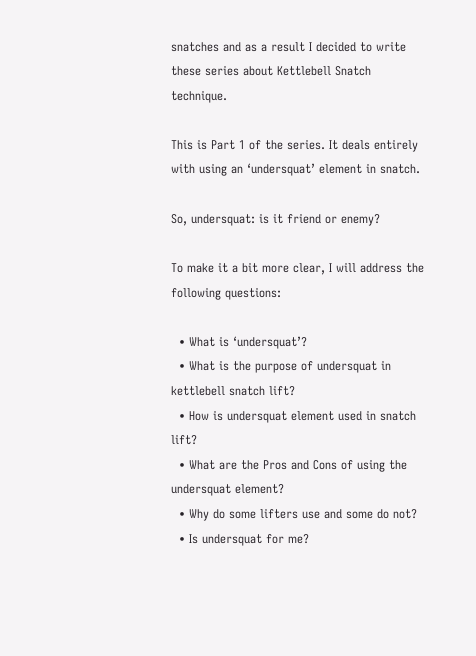snatches and as a result I decided to write these series about Kettlebell Snatch technique.

This is Part 1 of the series. It deals entirely with using an ‘undersquat’ element in snatch.

So, undersquat: is it friend or enemy?

To make it a bit more clear, I will address the following questions:

  • What is ‘undersquat’?
  • What is the purpose of undersquat in kettlebell snatch lift?
  • How is undersquat element used in snatch lift?
  • What are the Pros and Cons of using the undersquat element?
  • Why do some lifters use and some do not?
  • Is undersquat for me?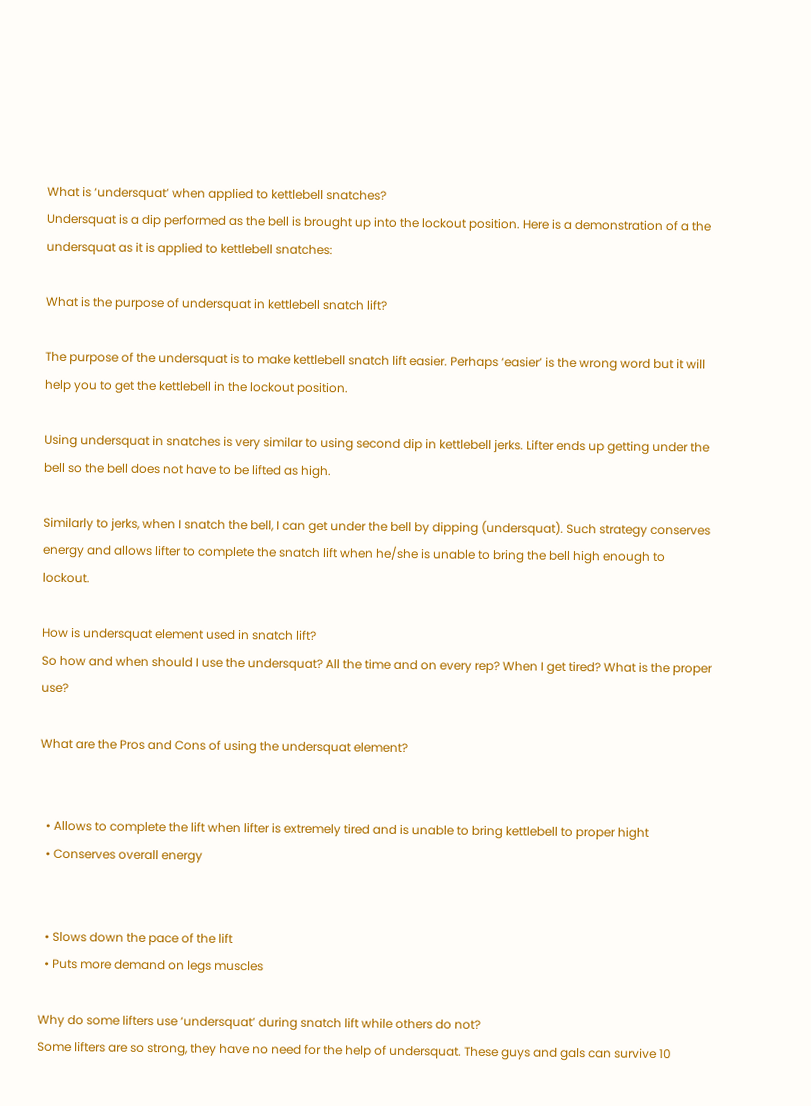What is ‘undersquat’ when applied to kettlebell snatches?
Undersquat is a dip performed as the bell is brought up into the lockout position. Here is a demonstration of a the undersquat as it is applied to kettlebell snatches:

What is the purpose of undersquat in kettlebell snatch lift?

The purpose of the undersquat is to make kettlebell snatch lift easier. Perhaps ‘easier’ is the wrong word but it will help you to get the kettlebell in the lockout position.

Using undersquat in snatches is very similar to using second dip in kettlebell jerks. Lifter ends up getting under the bell so the bell does not have to be lifted as high.

Similarly to jerks, when I snatch the bell, I can get under the bell by dipping (undersquat). Such strategy conserves energy and allows lifter to complete the snatch lift when he/she is unable to bring the bell high enough to lockout.

How is undersquat element used in snatch lift?
So how and when should I use the undersquat? All the time and on every rep? When I get tired? What is the proper use?

What are the Pros and Cons of using the undersquat element?


  • Allows to complete the lift when lifter is extremely tired and is unable to bring kettlebell to proper hight
  • Conserves overall energy


  • Slows down the pace of the lift
  • Puts more demand on legs muscles

Why do some lifters use ‘undersquat’ during snatch lift while others do not?
Some lifters are so strong, they have no need for the help of undersquat. These guys and gals can survive 10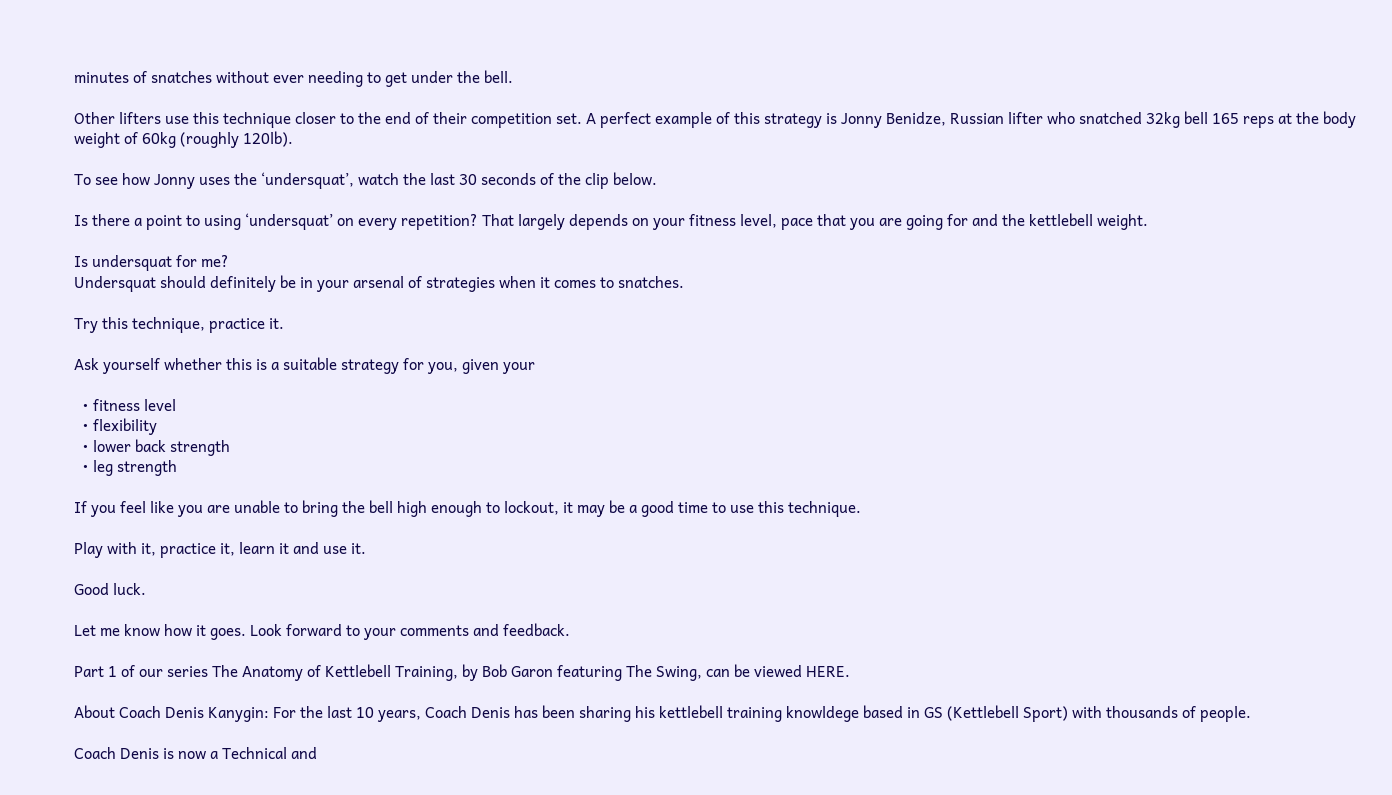minutes of snatches without ever needing to get under the bell.

Other lifters use this technique closer to the end of their competition set. A perfect example of this strategy is Jonny Benidze, Russian lifter who snatched 32kg bell 165 reps at the body weight of 60kg (roughly 120lb).

To see how Jonny uses the ‘undersquat’, watch the last 30 seconds of the clip below.

Is there a point to using ‘undersquat’ on every repetition? That largely depends on your fitness level, pace that you are going for and the kettlebell weight.

Is undersquat for me?
Undersquat should definitely be in your arsenal of strategies when it comes to snatches.

Try this technique, practice it.

Ask yourself whether this is a suitable strategy for you, given your

  • fitness level
  • flexibility
  • lower back strength
  • leg strength

If you feel like you are unable to bring the bell high enough to lockout, it may be a good time to use this technique.

Play with it, practice it, learn it and use it.

Good luck.

Let me know how it goes. Look forward to your comments and feedback.

Part 1 of our series The Anatomy of Kettlebell Training, by Bob Garon featuring The Swing, can be viewed HERE.

About Coach Denis Kanygin: For the last 10 years, Coach Denis has been sharing his kettlebell training knowldege based in GS (Kettlebell Sport) with thousands of people.

Coach Denis is now a Technical and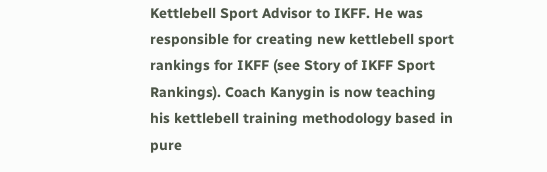Kettlebell Sport Advisor to IKFF. He was responsible for creating new kettlebell sport rankings for IKFF (see Story of IKFF Sport Rankings). Coach Kanygin is now teaching his kettlebell training methodology based in pure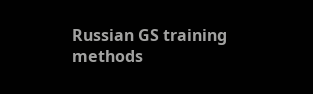Russian GS training methods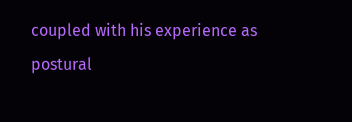coupled with his experience as postural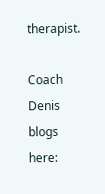therapist.

Coach Denis blogs here: